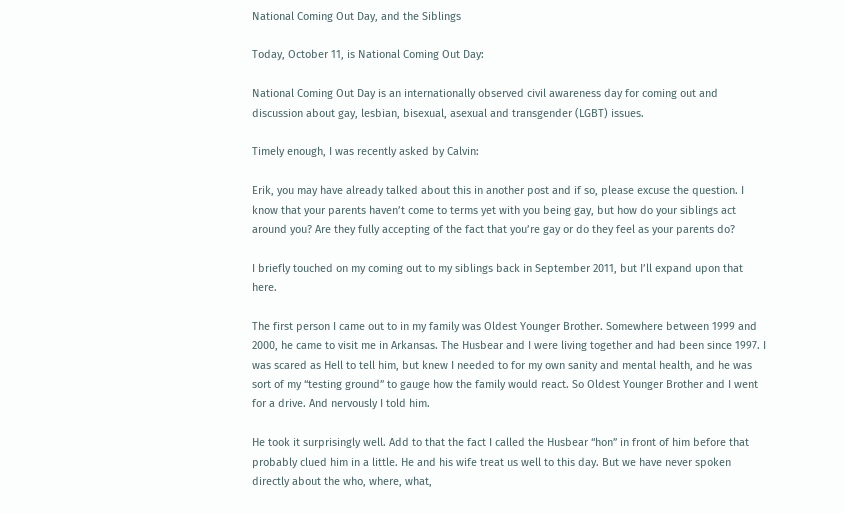National Coming Out Day, and the Siblings

Today, October 11, is National Coming Out Day:

National Coming Out Day is an internationally observed civil awareness day for coming out and discussion about gay, lesbian, bisexual, asexual and transgender (LGBT) issues.

Timely enough, I was recently asked by Calvin:

Erik, you may have already talked about this in another post and if so, please excuse the question. I know that your parents haven’t come to terms yet with you being gay, but how do your siblings act around you? Are they fully accepting of the fact that you’re gay or do they feel as your parents do?

I briefly touched on my coming out to my siblings back in September 2011, but I’ll expand upon that here.

The first person I came out to in my family was Oldest Younger Brother. Somewhere between 1999 and 2000, he came to visit me in Arkansas. The Husbear and I were living together and had been since 1997. I was scared as Hell to tell him, but knew I needed to for my own sanity and mental health, and he was sort of my “testing ground” to gauge how the family would react. So Oldest Younger Brother and I went for a drive. And nervously I told him.

He took it surprisingly well. Add to that the fact I called the Husbear “hon” in front of him before that probably clued him in a little. He and his wife treat us well to this day. But we have never spoken directly about the who, where, what,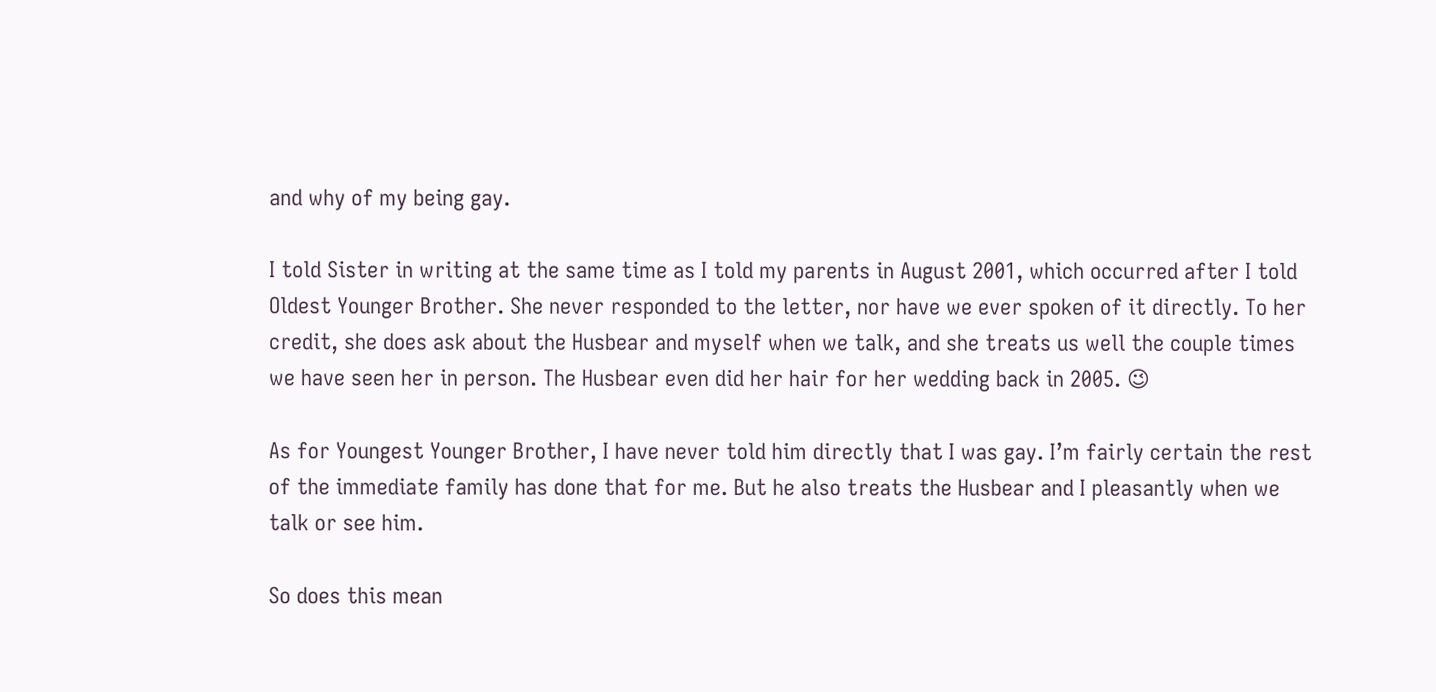and why of my being gay.

I told Sister in writing at the same time as I told my parents in August 2001, which occurred after I told Oldest Younger Brother. She never responded to the letter, nor have we ever spoken of it directly. To her credit, she does ask about the Husbear and myself when we talk, and she treats us well the couple times we have seen her in person. The Husbear even did her hair for her wedding back in 2005. 😉

As for Youngest Younger Brother, I have never told him directly that I was gay. I’m fairly certain the rest of the immediate family has done that for me. But he also treats the Husbear and I pleasantly when we talk or see him.

So does this mean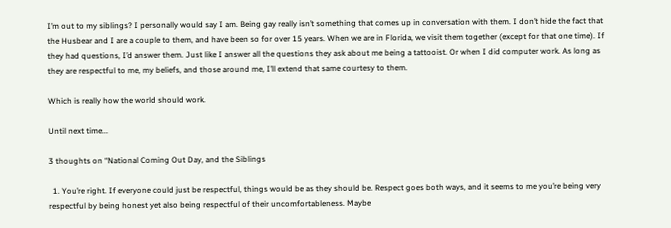I’m out to my siblings? I personally would say I am. Being gay really isn’t something that comes up in conversation with them. I don’t hide the fact that the Husbear and I are a couple to them, and have been so for over 15 years. When we are in Florida, we visit them together (except for that one time). If they had questions, I’d answer them. Just like I answer all the questions they ask about me being a tattooist. Or when I did computer work. As long as they are respectful to me, my beliefs, and those around me, I’ll extend that same courtesy to them.

Which is really how the world should work.

Until next time...

3 thoughts on “National Coming Out Day, and the Siblings

  1. You’re right. If everyone could just be respectful, things would be as they should be. Respect goes both ways, and it seems to me you’re being very respectful by being honest yet also being respectful of their uncomfortableness. Maybe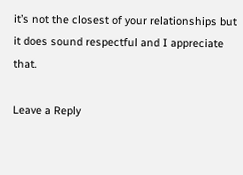it’s not the closest of your relationships but it does sound respectful and I appreciate that.

Leave a Reply